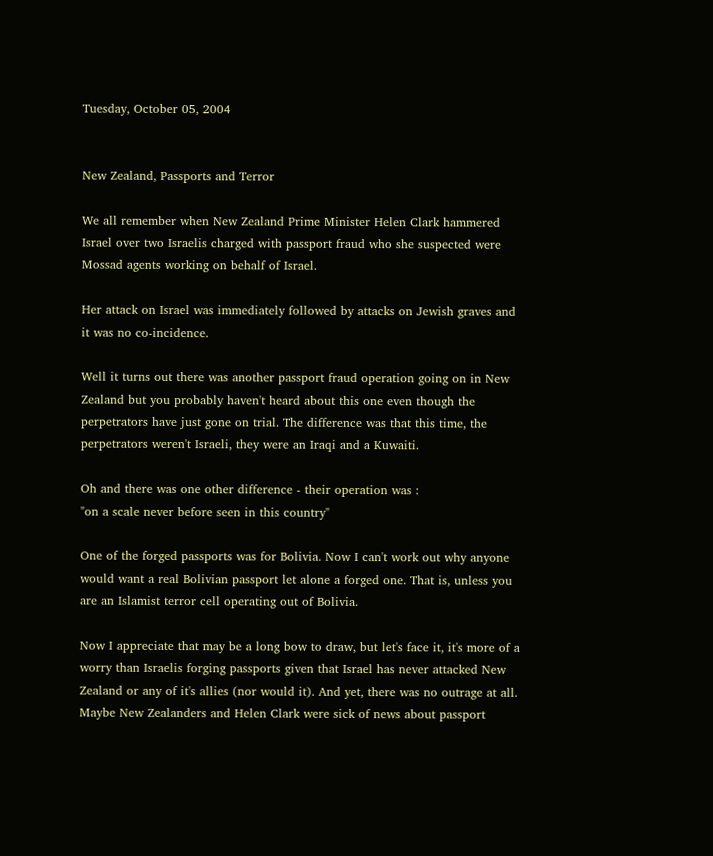Tuesday, October 05, 2004


New Zealand, Passports and Terror

We all remember when New Zealand Prime Minister Helen Clark hammered Israel over two Israelis charged with passport fraud who she suspected were Mossad agents working on behalf of Israel.

Her attack on Israel was immediately followed by attacks on Jewish graves and it was no co-incidence.

Well it turns out there was another passport fraud operation going on in New Zealand but you probably haven't heard about this one even though the perpetrators have just gone on trial. The difference was that this time, the perpetrators weren't Israeli, they were an Iraqi and a Kuwaiti.

Oh and there was one other difference - their operation was :
"on a scale never before seen in this country"

One of the forged passports was for Bolivia. Now I can't work out why anyone would want a real Bolivian passport let alone a forged one. That is, unless you are an Islamist terror cell operating out of Bolivia.

Now I appreciate that may be a long bow to draw, but let's face it, it's more of a worry than Israelis forging passports given that Israel has never attacked New Zealand or any of it's allies (nor would it). And yet, there was no outrage at all. Maybe New Zealanders and Helen Clark were sick of news about passport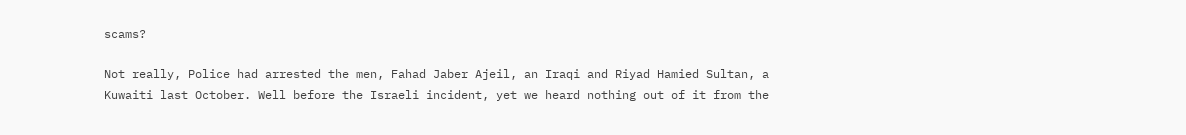scams?

Not really, Police had arrested the men, Fahad Jaber Ajeil, an Iraqi and Riyad Hamied Sultan, a Kuwaiti last October. Well before the Israeli incident, yet we heard nothing out of it from the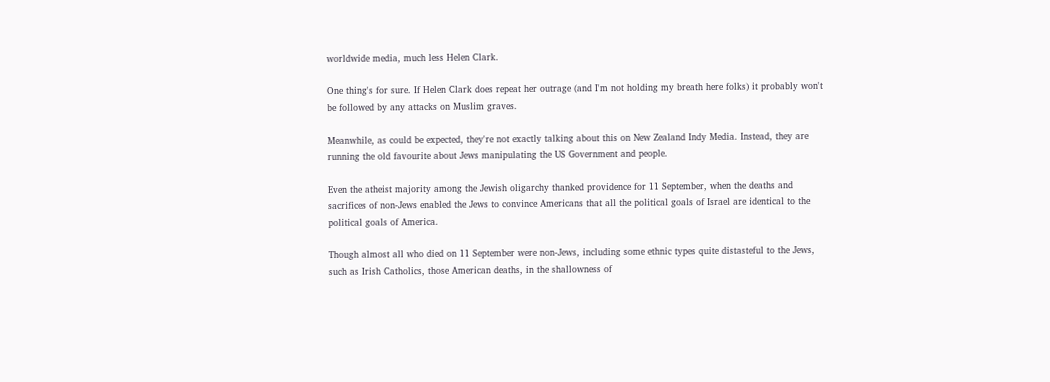worldwide media, much less Helen Clark.

One thing's for sure. If Helen Clark does repeat her outrage (and I'm not holding my breath here folks) it probably won't be followed by any attacks on Muslim graves.

Meanwhile, as could be expected, they're not exactly talking about this on New Zealand Indy Media. Instead, they are running the old favourite about Jews manipulating the US Government and people.

Even the atheist majority among the Jewish oligarchy thanked providence for 11 September, when the deaths and sacrifices of non-Jews enabled the Jews to convince Americans that all the political goals of Israel are identical to the political goals of America.

Though almost all who died on 11 September were non-Jews, including some ethnic types quite distasteful to the Jews, such as Irish Catholics, those American deaths, in the shallowness of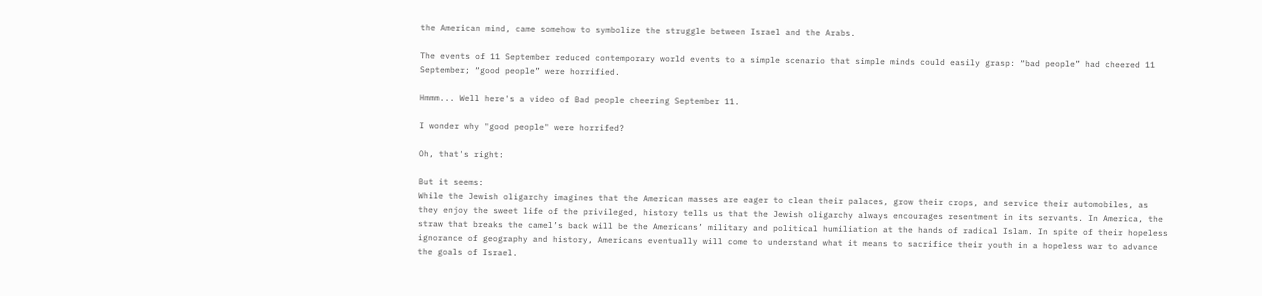the American mind, came somehow to symbolize the struggle between Israel and the Arabs.

The events of 11 September reduced contemporary world events to a simple scenario that simple minds could easily grasp: “bad people” had cheered 11 September; “good people” were horrified.

Hmmm... Well here's a video of Bad people cheering September 11.

I wonder why "good people" were horrifed?

Oh, that's right:

But it seems:
While the Jewish oligarchy imagines that the American masses are eager to clean their palaces, grow their crops, and service their automobiles, as they enjoy the sweet life of the privileged, history tells us that the Jewish oligarchy always encourages resentment in its servants. In America, the straw that breaks the camel’s back will be the Americans’ military and political humiliation at the hands of radical Islam. In spite of their hopeless ignorance of geography and history, Americans eventually will come to understand what it means to sacrifice their youth in a hopeless war to advance the goals of Israel.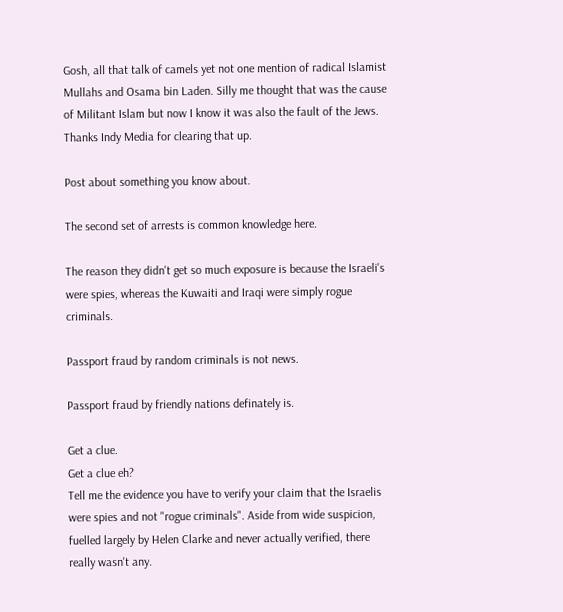Gosh, all that talk of camels yet not one mention of radical Islamist Mullahs and Osama bin Laden. Silly me thought that was the cause of Militant Islam but now I know it was also the fault of the Jews. Thanks Indy Media for clearing that up.

Post about something you know about.

The second set of arrests is common knowledge here.

The reason they didn't get so much exposure is because the Israeli's were spies, whereas the Kuwaiti and Iraqi were simply rogue criminals.

Passport fraud by random criminals is not news.

Passport fraud by friendly nations definately is.

Get a clue.
Get a clue eh?
Tell me the evidence you have to verify your claim that the Israelis were spies and not "rogue criminals". Aside from wide suspicion, fuelled largely by Helen Clarke and never actually verified, there really wasn't any.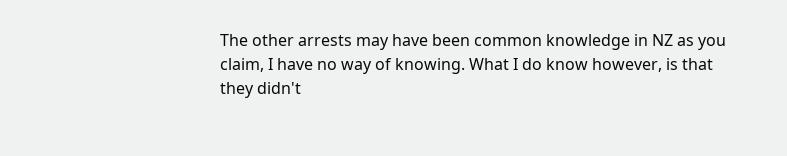The other arrests may have been common knowledge in NZ as you claim, I have no way of knowing. What I do know however, is that they didn't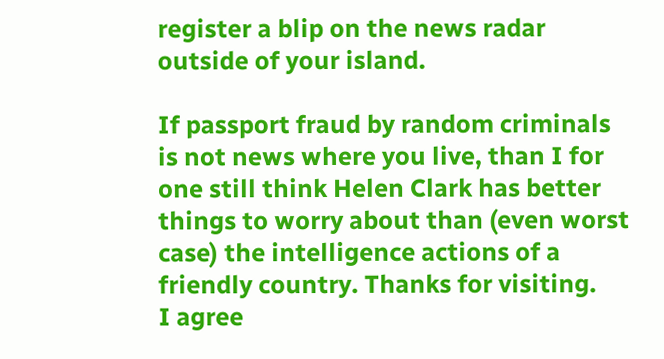register a blip on the news radar outside of your island.

If passport fraud by random criminals is not news where you live, than I for one still think Helen Clark has better things to worry about than (even worst case) the intelligence actions of a friendly country. Thanks for visiting.
I agree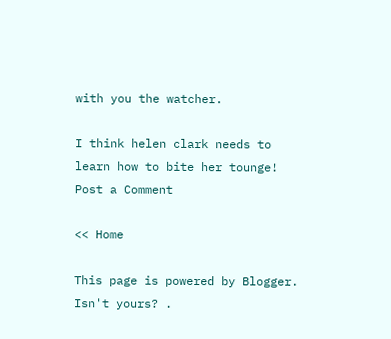with you the watcher.

I think helen clark needs to learn how to bite her tounge!
Post a Comment

<< Home

This page is powered by Blogger. Isn't yours? .